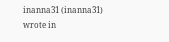inanna31 (inanna31) wrote in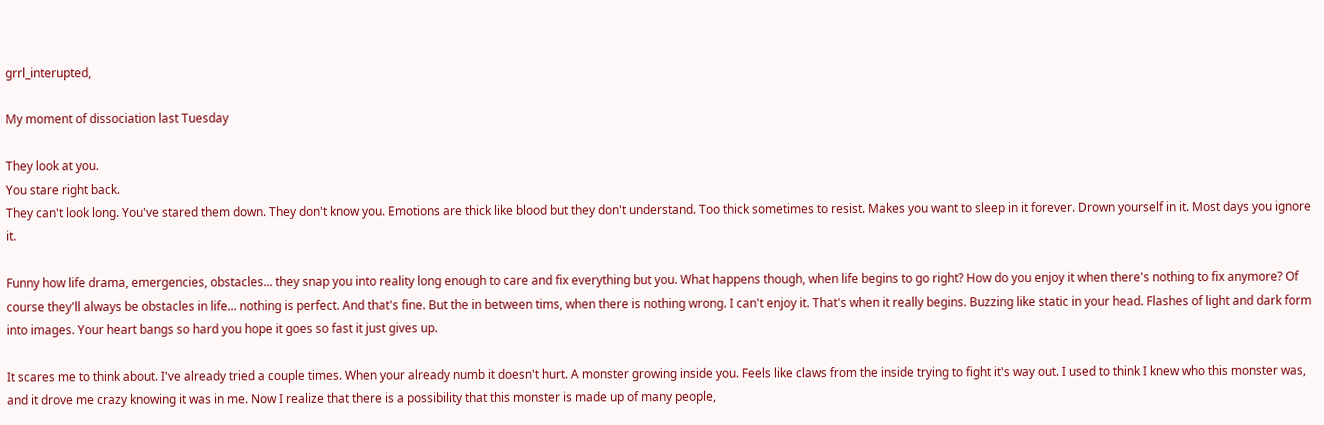grrl_interupted,

My moment of dissociation last Tuesday

They look at you.
You stare right back.
They can't look long. You've stared them down. They don't know you. Emotions are thick like blood but they don't understand. Too thick sometimes to resist. Makes you want to sleep in it forever. Drown yourself in it. Most days you ignore it.

Funny how life drama, emergencies, obstacles... they snap you into reality long enough to care and fix everything but you. What happens though, when life begins to go right? How do you enjoy it when there's nothing to fix anymore? Of course they'll always be obstacles in life... nothing is perfect. And that's fine. But the in between tims, when there is nothing wrong. I can't enjoy it. That's when it really begins. Buzzing like static in your head. Flashes of light and dark form into images. Your heart bangs so hard you hope it goes so fast it just gives up.

It scares me to think about. I've already tried a couple times. When your already numb it doesn't hurt. A monster growing inside you. Feels like claws from the inside trying to fight it's way out. I used to think I knew who this monster was, and it drove me crazy knowing it was in me. Now I realize that there is a possibility that this monster is made up of many people,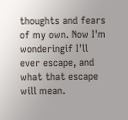thoughts and fears of my own. Now I'm wonderingif I'll ever escape, and what that escape will mean.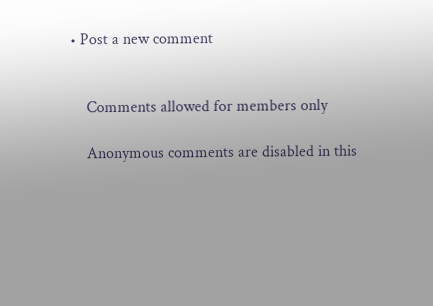• Post a new comment


    Comments allowed for members only

    Anonymous comments are disabled in this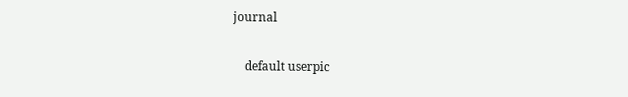journal

    default userpic